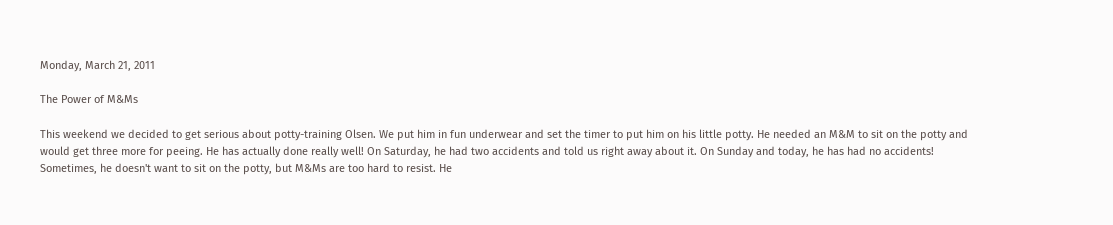Monday, March 21, 2011

The Power of M&Ms

This weekend we decided to get serious about potty-training Olsen. We put him in fun underwear and set the timer to put him on his little potty. He needed an M&M to sit on the potty and would get three more for peeing. He has actually done really well! On Saturday, he had two accidents and told us right away about it. On Sunday and today, he has had no accidents! Sometimes, he doesn't want to sit on the potty, but M&Ms are too hard to resist. He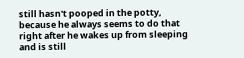still hasn't pooped in the potty, because he always seems to do that right after he wakes up from sleeping and is still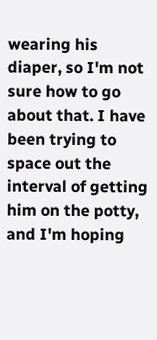wearing his diaper, so I'm not sure how to go about that. I have been trying to space out the interval of getting him on the potty, and I'm hoping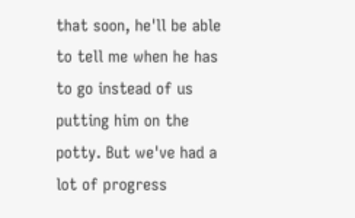that soon, he'll be able to tell me when he has to go instead of us putting him on the potty. But we've had a lot of progress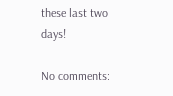these last two days!

No comments: